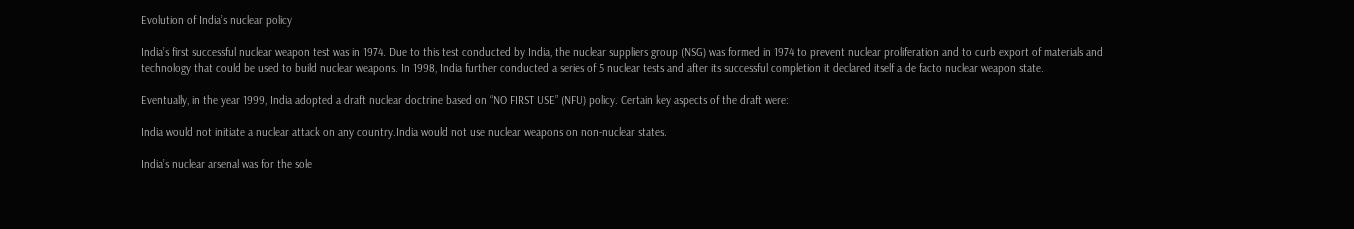Evolution of India’s nuclear policy

India’s first successful nuclear weapon test was in 1974. Due to this test conducted by India, the nuclear suppliers group (NSG) was formed in 1974 to prevent nuclear proliferation and to curb export of materials and technology that could be used to build nuclear weapons. In 1998, India further conducted a series of 5 nuclear tests and after its successful completion it declared itself a de facto nuclear weapon state.

Eventually, in the year 1999, India adopted a draft nuclear doctrine based on “NO FIRST USE” (NFU) policy. Certain key aspects of the draft were:

India would not initiate a nuclear attack on any country.India would not use nuclear weapons on non-nuclear states.

India’s nuclear arsenal was for the sole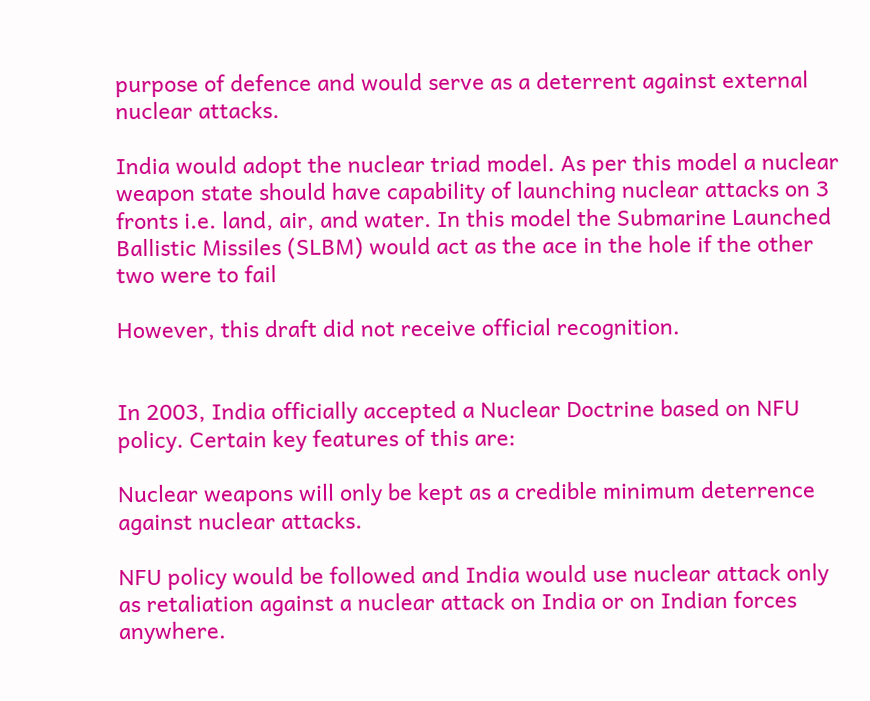purpose of defence and would serve as a deterrent against external nuclear attacks.

India would adopt the nuclear triad model. As per this model a nuclear weapon state should have capability of launching nuclear attacks on 3 fronts i.e. land, air, and water. In this model the Submarine Launched Ballistic Missiles (SLBM) would act as the ace in the hole if the other two were to fail

However, this draft did not receive official recognition.


In 2003, India officially accepted a Nuclear Doctrine based on NFU policy. Certain key features of this are:

Nuclear weapons will only be kept as a credible minimum deterrence against nuclear attacks.

NFU policy would be followed and India would use nuclear attack only as retaliation against a nuclear attack on India or on Indian forces anywhere.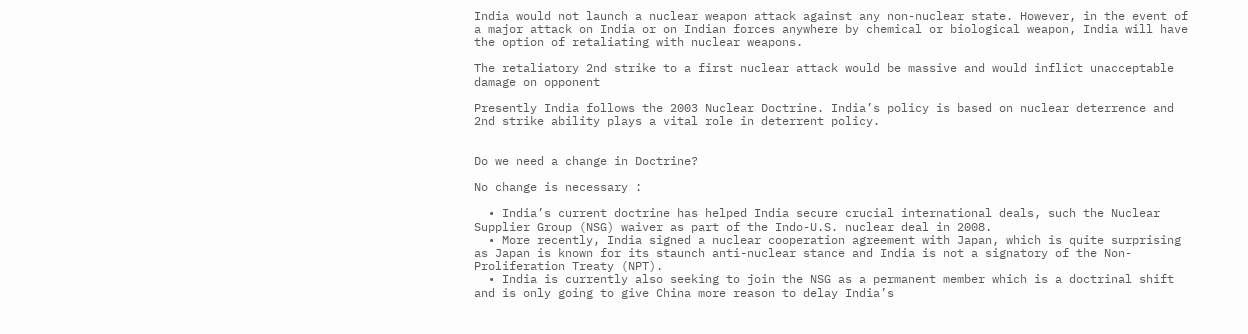India would not launch a nuclear weapon attack against any non-nuclear state. However, in the event of a major attack on India or on Indian forces anywhere by chemical or biological weapon, India will have the option of retaliating with nuclear weapons.

The retaliatory 2nd strike to a first nuclear attack would be massive and would inflict unacceptable damage on opponent

Presently India follows the 2003 Nuclear Doctrine. India’s policy is based on nuclear deterrence and 2nd strike ability plays a vital role in deterrent policy.


Do we need a change in Doctrine?

No change is necessary :

  • India’s current doctrine has helped India secure crucial international deals, such the Nuclear Supplier Group (NSG) waiver as part of the Indo-U.S. nuclear deal in 2008.
  • More recently, India signed a nuclear cooperation agreement with Japan, which is quite surprising as Japan is known for its staunch anti-nuclear stance and India is not a signatory of the Non-Proliferation Treaty (NPT).
  • India is currently also seeking to join the NSG as a permanent member which is a doctrinal shift and is only going to give China more reason to delay India’s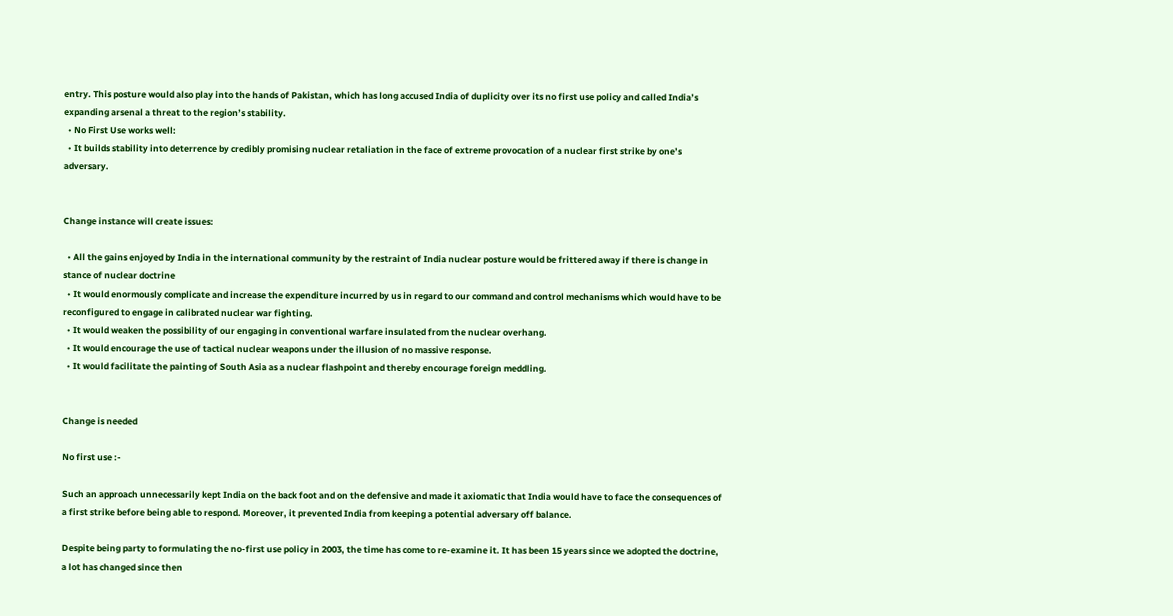entry. This posture would also play into the hands of Pakistan, which has long accused India of duplicity over its no first use policy and called India’s expanding arsenal a threat to the region’s stability.
  • No First Use works well:
  • It builds stability into deterrence by credibly promising nuclear retaliation in the face of extreme provocation of a nuclear first strike by one’s adversary.


Change instance will create issues:

  • All the gains enjoyed by India in the international community by the restraint of India nuclear posture would be frittered away if there is change in stance of nuclear doctrine
  • It would enormously complicate and increase the expenditure incurred by us in regard to our command and control mechanisms which would have to be reconfigured to engage in calibrated nuclear war fighting.
  • It would weaken the possibility of our engaging in conventional warfare insulated from the nuclear overhang.
  • It would encourage the use of tactical nuclear weapons under the illusion of no massive response.
  • It would facilitate the painting of South Asia as a nuclear flashpoint and thereby encourage foreign meddling.


Change is needed

No first use :-

Such an approach unnecessarily kept India on the back foot and on the defensive and made it axiomatic that India would have to face the consequences of a first strike before being able to respond. Moreover, it prevented India from keeping a potential adversary off balance.

Despite being party to formulating the no-first use policy in 2003, the time has come to re-examine it. It has been 15 years since we adopted the doctrine, a lot has changed since then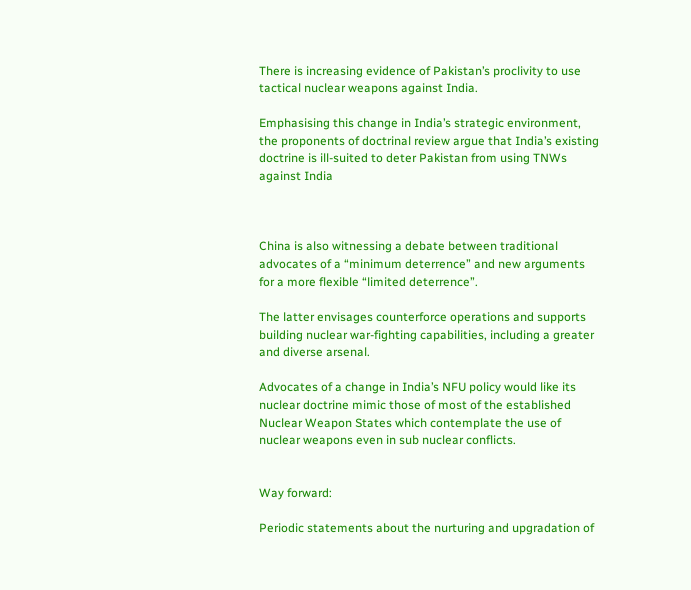There is increasing evidence of Pakistan’s proclivity to use tactical nuclear weapons against India.

Emphasising this change in India’s strategic environment, the proponents of doctrinal review argue that India’s existing doctrine is ill-suited to deter Pakistan from using TNWs against India



China is also witnessing a debate between traditional advocates of a “minimum deterrence” and new arguments for a more flexible “limited deterrence”.

The latter envisages counterforce operations and supports building nuclear war-fighting capabilities, including a greater and diverse arsenal.

Advocates of a change in India’s NFU policy would like its nuclear doctrine mimic those of most of the established Nuclear Weapon States which contemplate the use of nuclear weapons even in sub nuclear conflicts.


Way forward:

Periodic statements about the nurturing and upgradation of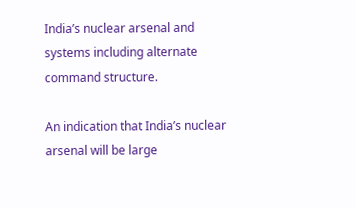India’s nuclear arsenal and systems including alternate command structure.

An indication that India’s nuclear arsenal will be large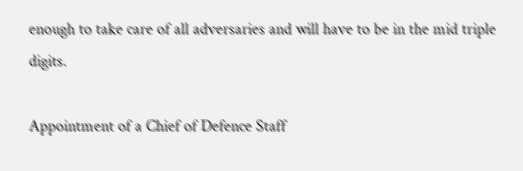enough to take care of all adversaries and will have to be in the mid triple digits.

Appointment of a Chief of Defence Staff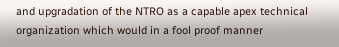and upgradation of the NTRO as a capable apex technical organization which would in a fool proof manner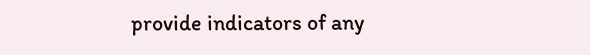provide indicators of any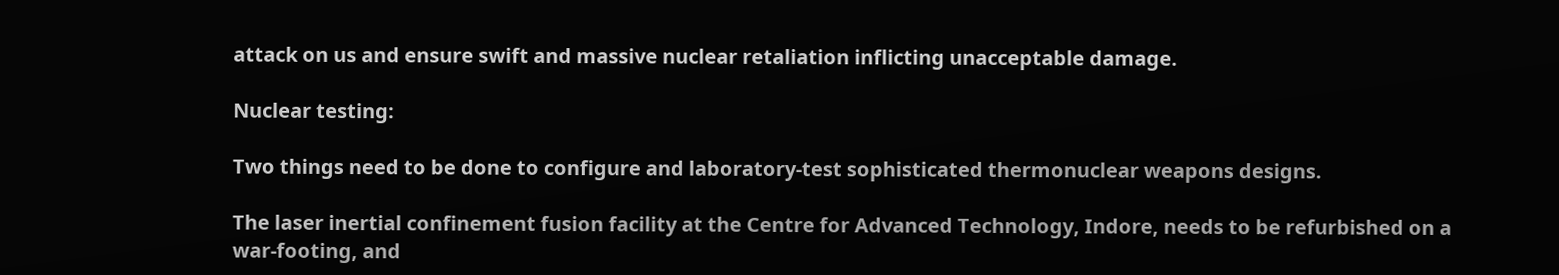attack on us and ensure swift and massive nuclear retaliation inflicting unacceptable damage.

Nuclear testing:

Two things need to be done to configure and laboratory-test sophisticated thermonuclear weapons designs.

The laser inertial confinement fusion facility at the Centre for Advanced Technology, Indore, needs to be refurbished on a war-footing, and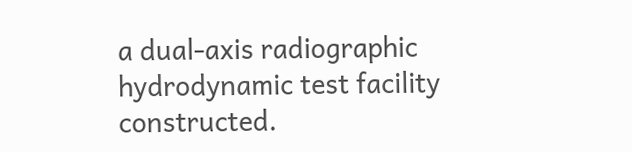a dual-axis radiographic hydrodynamic test facility constructed.